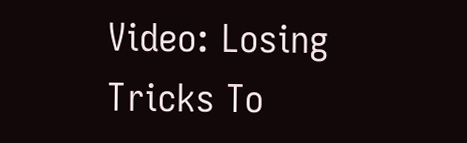Video: Losing Tricks To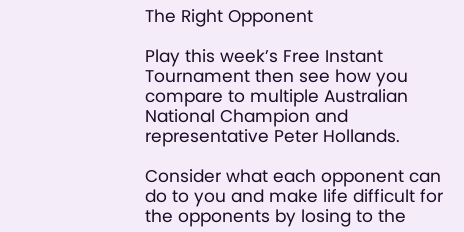The Right Opponent

Play this week’s Free Instant Tournament then see how you compare to multiple Australian National Champion and representative Peter Hollands.

Consider what each opponent can do to you and make life difficult for the opponents by losing to the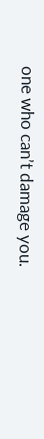one who can’t damage you.